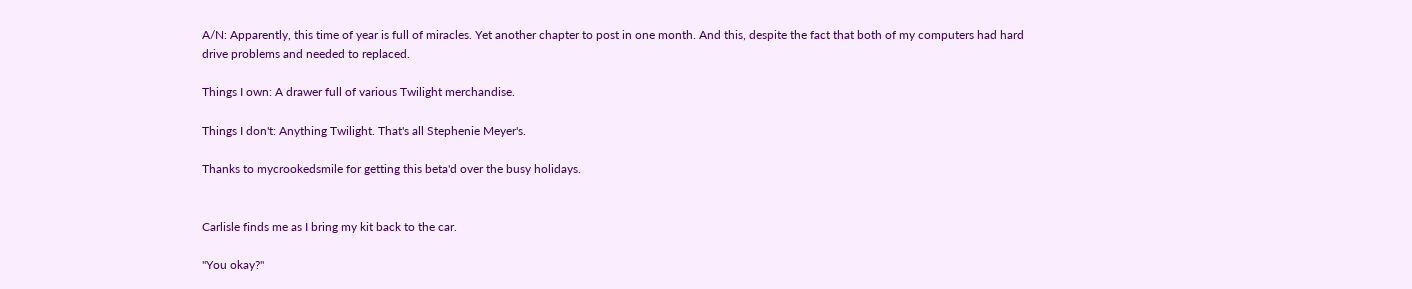A/N: Apparently, this time of year is full of miracles. Yet another chapter to post in one month. And this, despite the fact that both of my computers had hard drive problems and needed to replaced.

Things I own: A drawer full of various Twilight merchandise.

Things I don't: Anything Twilight. That's all Stephenie Meyer's.

Thanks to mycrookedsmile for getting this beta'd over the busy holidays.


Carlisle finds me as I bring my kit back to the car.

"You okay?"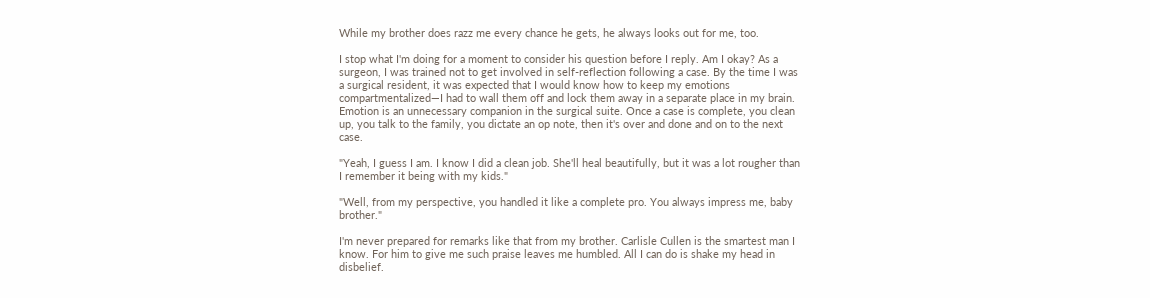While my brother does razz me every chance he gets, he always looks out for me, too.

I stop what I'm doing for a moment to consider his question before I reply. Am I okay? As a surgeon, I was trained not to get involved in self-reflection following a case. By the time I was a surgical resident, it was expected that I would know how to keep my emotions compartmentalized—I had to wall them off and lock them away in a separate place in my brain. Emotion is an unnecessary companion in the surgical suite. Once a case is complete, you clean up, you talk to the family, you dictate an op note, then it's over and done and on to the next case.

"Yeah, I guess I am. I know I did a clean job. She'll heal beautifully, but it was a lot rougher than I remember it being with my kids."

"Well, from my perspective, you handled it like a complete pro. You always impress me, baby brother."

I'm never prepared for remarks like that from my brother. Carlisle Cullen is the smartest man I know. For him to give me such praise leaves me humbled. All I can do is shake my head in disbelief.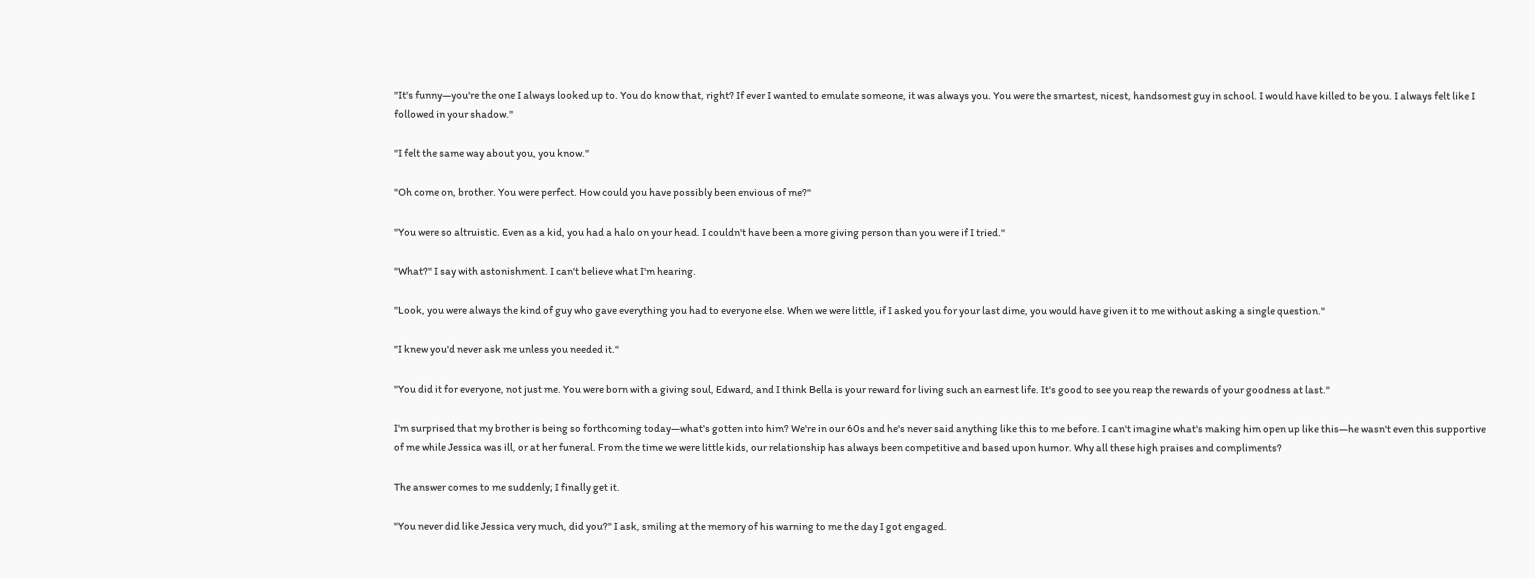"It's funny—you're the one I always looked up to. You do know that, right? If ever I wanted to emulate someone, it was always you. You were the smartest, nicest, handsomest guy in school. I would have killed to be you. I always felt like I followed in your shadow."

"I felt the same way about you, you know."

"Oh come on, brother. You were perfect. How could you have possibly been envious of me?"

"You were so altruistic. Even as a kid, you had a halo on your head. I couldn't have been a more giving person than you were if I tried."

"What?" I say with astonishment. I can't believe what I'm hearing.

"Look, you were always the kind of guy who gave everything you had to everyone else. When we were little, if I asked you for your last dime, you would have given it to me without asking a single question."

"I knew you'd never ask me unless you needed it."

"You did it for everyone, not just me. You were born with a giving soul, Edward, and I think Bella is your reward for living such an earnest life. It's good to see you reap the rewards of your goodness at last."

I'm surprised that my brother is being so forthcoming today—what's gotten into him? We're in our 60s and he's never said anything like this to me before. I can't imagine what's making him open up like this—he wasn't even this supportive of me while Jessica was ill, or at her funeral. From the time we were little kids, our relationship has always been competitive and based upon humor. Why all these high praises and compliments?

The answer comes to me suddenly; I finally get it.

"You never did like Jessica very much, did you?" I ask, smiling at the memory of his warning to me the day I got engaged.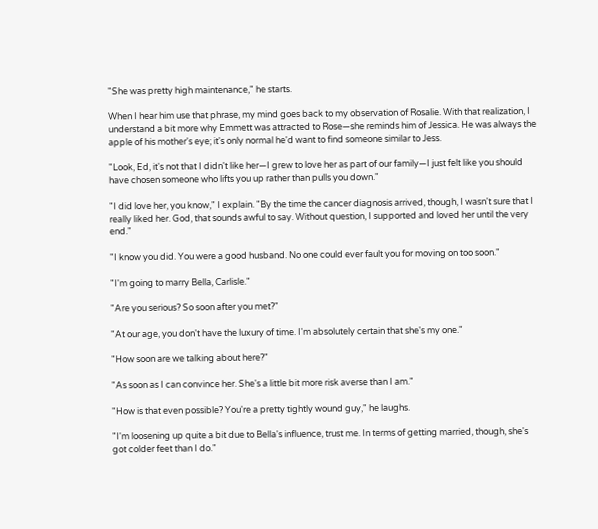"She was pretty high maintenance," he starts.

When I hear him use that phrase, my mind goes back to my observation of Rosalie. With that realization, I understand a bit more why Emmett was attracted to Rose—she reminds him of Jessica. He was always the apple of his mother's eye; it's only normal he'd want to find someone similar to Jess.

"Look, Ed, it's not that I didn't like her—I grew to love her as part of our family—I just felt like you should have chosen someone who lifts you up rather than pulls you down."

"I did love her, you know," I explain. "By the time the cancer diagnosis arrived, though, I wasn't sure that I really liked her. God, that sounds awful to say. Without question, I supported and loved her until the very end."

"I know you did. You were a good husband. No one could ever fault you for moving on too soon."

"I'm going to marry Bella, Carlisle."

"Are you serious? So soon after you met?"

"At our age, you don't have the luxury of time. I'm absolutely certain that she's my one."

"How soon are we talking about here?"

"As soon as I can convince her. She's a little bit more risk averse than I am."

"How is that even possible? You're a pretty tightly wound guy," he laughs.

"I'm loosening up quite a bit due to Bella's influence, trust me. In terms of getting married, though, she's got colder feet than I do."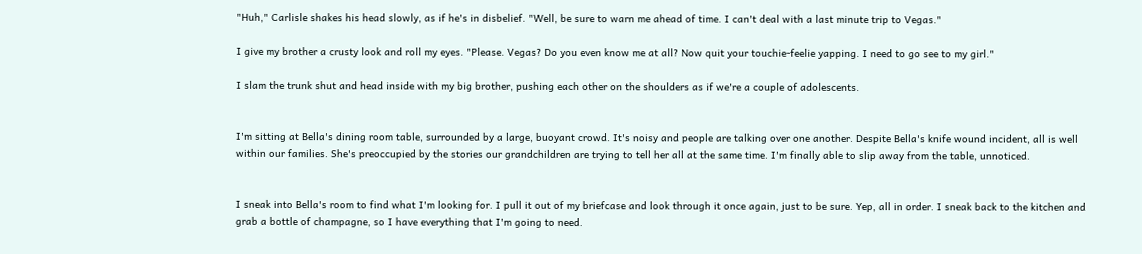"Huh," Carlisle shakes his head slowly, as if he's in disbelief. "Well, be sure to warn me ahead of time. I can't deal with a last minute trip to Vegas."

I give my brother a crusty look and roll my eyes. "Please. Vegas? Do you even know me at all? Now quit your touchie-feelie yapping. I need to go see to my girl."

I slam the trunk shut and head inside with my big brother, pushing each other on the shoulders as if we're a couple of adolescents.


I'm sitting at Bella's dining room table, surrounded by a large, buoyant crowd. It's noisy and people are talking over one another. Despite Bella's knife wound incident, all is well within our families. She's preoccupied by the stories our grandchildren are trying to tell her all at the same time. I'm finally able to slip away from the table, unnoticed.


I sneak into Bella's room to find what I'm looking for. I pull it out of my briefcase and look through it once again, just to be sure. Yep, all in order. I sneak back to the kitchen and grab a bottle of champagne, so I have everything that I'm going to need.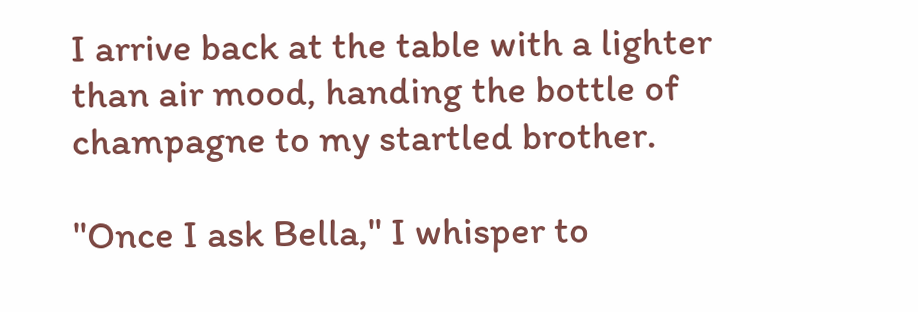I arrive back at the table with a lighter than air mood, handing the bottle of champagne to my startled brother.

"Once I ask Bella," I whisper to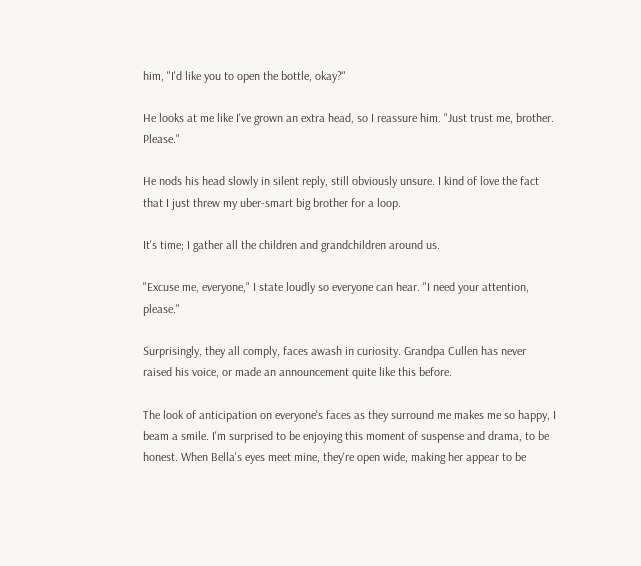him, "I'd like you to open the bottle, okay?"

He looks at me like I've grown an extra head, so I reassure him. "Just trust me, brother. Please."

He nods his head slowly in silent reply, still obviously unsure. I kind of love the fact that I just threw my uber-smart big brother for a loop.

It's time; I gather all the children and grandchildren around us.

"Excuse me, everyone," I state loudly so everyone can hear. "I need your attention, please."

Surprisingly, they all comply, faces awash in curiosity. Grandpa Cullen has never raised his voice, or made an announcement quite like this before.

The look of anticipation on everyone's faces as they surround me makes me so happy, I beam a smile. I'm surprised to be enjoying this moment of suspense and drama, to be honest. When Bella's eyes meet mine, they're open wide, making her appear to be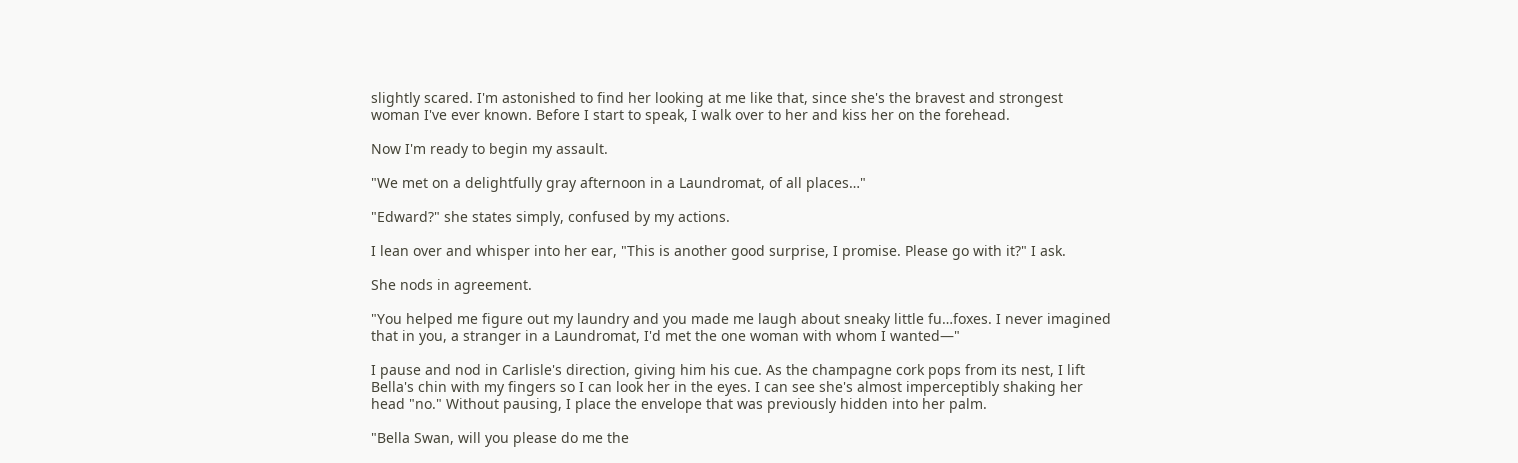slightly scared. I'm astonished to find her looking at me like that, since she's the bravest and strongest woman I've ever known. Before I start to speak, I walk over to her and kiss her on the forehead.

Now I'm ready to begin my assault.

"We met on a delightfully gray afternoon in a Laundromat, of all places…"

"Edward?" she states simply, confused by my actions.

I lean over and whisper into her ear, "This is another good surprise, I promise. Please go with it?" I ask.

She nods in agreement.

"You helped me figure out my laundry and you made me laugh about sneaky little fu…foxes. I never imagined that in you, a stranger in a Laundromat, I'd met the one woman with whom I wanted—"

I pause and nod in Carlisle's direction, giving him his cue. As the champagne cork pops from its nest, I lift Bella's chin with my fingers so I can look her in the eyes. I can see she's almost imperceptibly shaking her head "no." Without pausing, I place the envelope that was previously hidden into her palm.

"Bella Swan, will you please do me the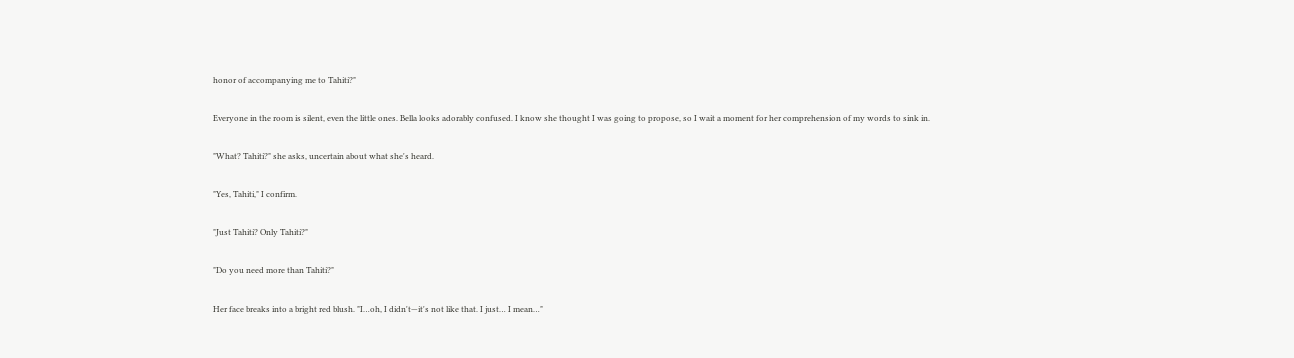honor of accompanying me to Tahiti?"

Everyone in the room is silent, even the little ones. Bella looks adorably confused. I know she thought I was going to propose, so I wait a moment for her comprehension of my words to sink in.

"What? Tahiti?" she asks, uncertain about what she's heard.

"Yes, Tahiti," I confirm.

"Just Tahiti? Only Tahiti?"

"Do you need more than Tahiti?"

Her face breaks into a bright red blush. "I…oh, I didn't—it's not like that. I just… I mean…"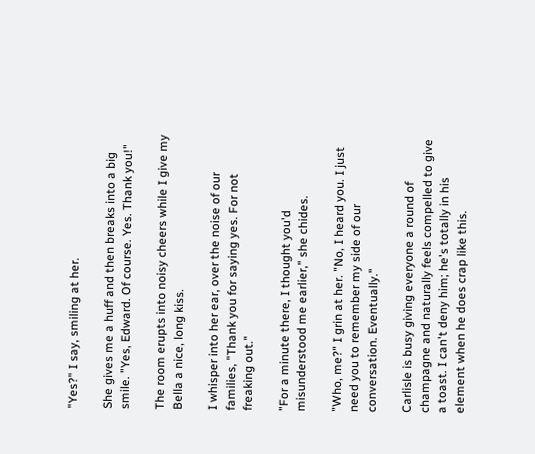"Yes?" I say, smiling at her.

She gives me a huff and then breaks into a big smile. "Yes, Edward. Of course. Yes. Thank you!"

The room erupts into noisy cheers while I give my Bella a nice, long kiss.

I whisper into her ear, over the noise of our families, "Thank you for saying yes. For not freaking out."

"For a minute there, I thought you'd misunderstood me earlier," she chides.

"Who, me?" I grin at her. "No, I heard you. I just need you to remember my side of our conversation. Eventually."

Carlisle is busy giving everyone a round of champagne and naturally feels compelled to give a toast. I can't deny him; he's totally in his element when he does crap like this.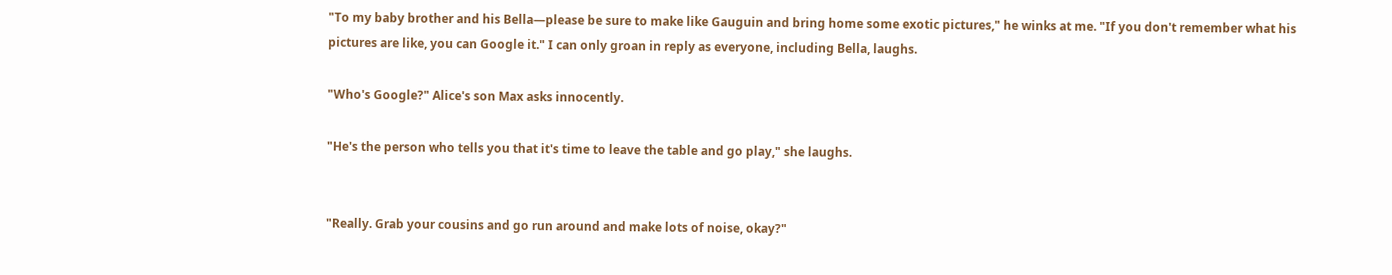"To my baby brother and his Bella—please be sure to make like Gauguin and bring home some exotic pictures," he winks at me. "If you don't remember what his pictures are like, you can Google it." I can only groan in reply as everyone, including Bella, laughs.

"Who's Google?" Alice's son Max asks innocently.

"He's the person who tells you that it's time to leave the table and go play," she laughs.


"Really. Grab your cousins and go run around and make lots of noise, okay?"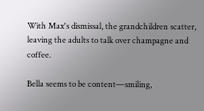With Max's dismissal, the grandchildren scatter, leaving the adults to talk over champagne and coffee.

Bella seems to be content—smiling,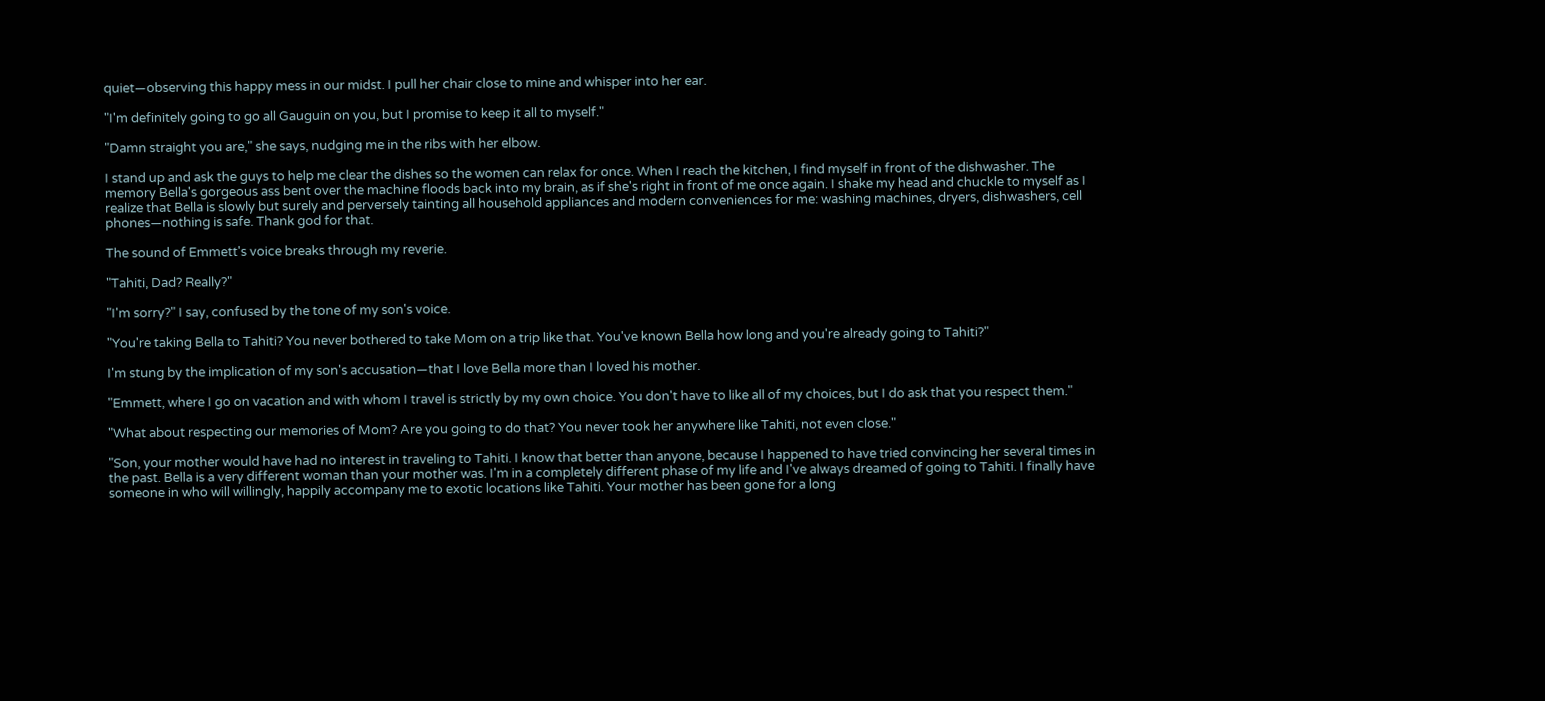quiet—observing this happy mess in our midst. I pull her chair close to mine and whisper into her ear.

"I'm definitely going to go all Gauguin on you, but I promise to keep it all to myself."

"Damn straight you are," she says, nudging me in the ribs with her elbow.

I stand up and ask the guys to help me clear the dishes so the women can relax for once. When I reach the kitchen, I find myself in front of the dishwasher. The memory Bella's gorgeous ass bent over the machine floods back into my brain, as if she's right in front of me once again. I shake my head and chuckle to myself as I realize that Bella is slowly but surely and perversely tainting all household appliances and modern conveniences for me: washing machines, dryers, dishwashers, cell phones—nothing is safe. Thank god for that.

The sound of Emmett's voice breaks through my reverie.

"Tahiti, Dad? Really?"

"I'm sorry?" I say, confused by the tone of my son's voice.

"You're taking Bella to Tahiti? You never bothered to take Mom on a trip like that. You've known Bella how long and you're already going to Tahiti?"

I'm stung by the implication of my son's accusation—that I love Bella more than I loved his mother.

"Emmett, where I go on vacation and with whom I travel is strictly by my own choice. You don't have to like all of my choices, but I do ask that you respect them."

"What about respecting our memories of Mom? Are you going to do that? You never took her anywhere like Tahiti, not even close."

"Son, your mother would have had no interest in traveling to Tahiti. I know that better than anyone, because I happened to have tried convincing her several times in the past. Bella is a very different woman than your mother was. I'm in a completely different phase of my life and I've always dreamed of going to Tahiti. I finally have someone in who will willingly, happily accompany me to exotic locations like Tahiti. Your mother has been gone for a long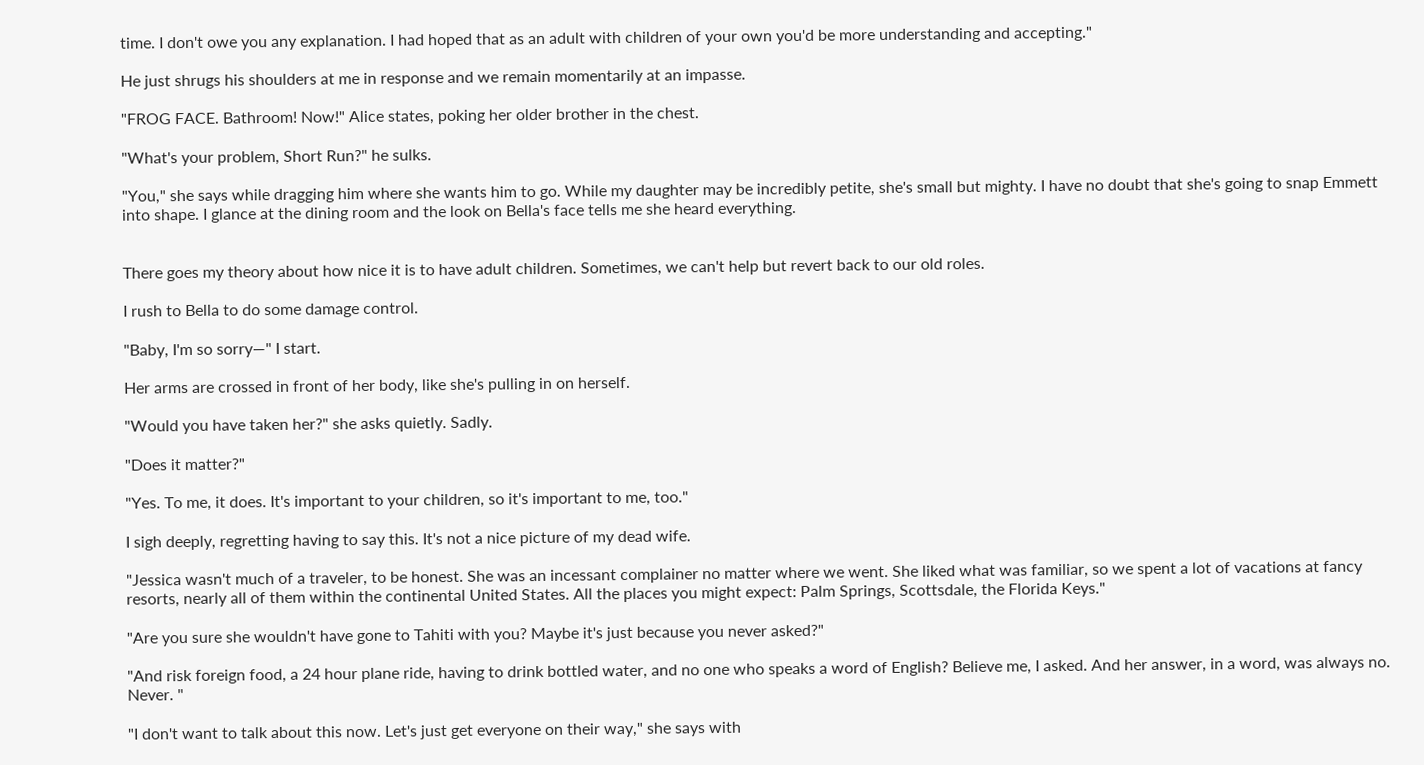time. I don't owe you any explanation. I had hoped that as an adult with children of your own you'd be more understanding and accepting."

He just shrugs his shoulders at me in response and we remain momentarily at an impasse.

"FROG FACE. Bathroom! Now!" Alice states, poking her older brother in the chest.

"What's your problem, Short Run?" he sulks.

"You," she says while dragging him where she wants him to go. While my daughter may be incredibly petite, she's small but mighty. I have no doubt that she's going to snap Emmett into shape. I glance at the dining room and the look on Bella's face tells me she heard everything.


There goes my theory about how nice it is to have adult children. Sometimes, we can't help but revert back to our old roles.

I rush to Bella to do some damage control.

"Baby, I'm so sorry—" I start.

Her arms are crossed in front of her body, like she's pulling in on herself.

"Would you have taken her?" she asks quietly. Sadly.

"Does it matter?"

"Yes. To me, it does. It's important to your children, so it's important to me, too."

I sigh deeply, regretting having to say this. It's not a nice picture of my dead wife.

"Jessica wasn't much of a traveler, to be honest. She was an incessant complainer no matter where we went. She liked what was familiar, so we spent a lot of vacations at fancy resorts, nearly all of them within the continental United States. All the places you might expect: Palm Springs, Scottsdale, the Florida Keys."

"Are you sure she wouldn't have gone to Tahiti with you? Maybe it's just because you never asked?"

"And risk foreign food, a 24 hour plane ride, having to drink bottled water, and no one who speaks a word of English? Believe me, I asked. And her answer, in a word, was always no. Never. "

"I don't want to talk about this now. Let's just get everyone on their way," she says with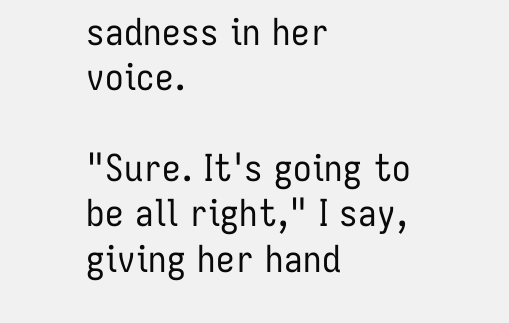sadness in her voice.

"Sure. It's going to be all right," I say, giving her hand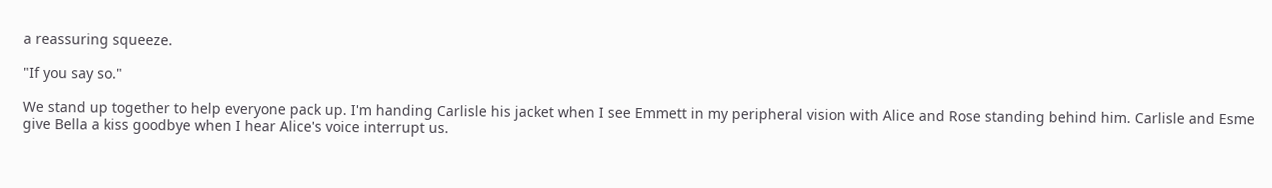a reassuring squeeze.

"If you say so."

We stand up together to help everyone pack up. I'm handing Carlisle his jacket when I see Emmett in my peripheral vision with Alice and Rose standing behind him. Carlisle and Esme give Bella a kiss goodbye when I hear Alice's voice interrupt us.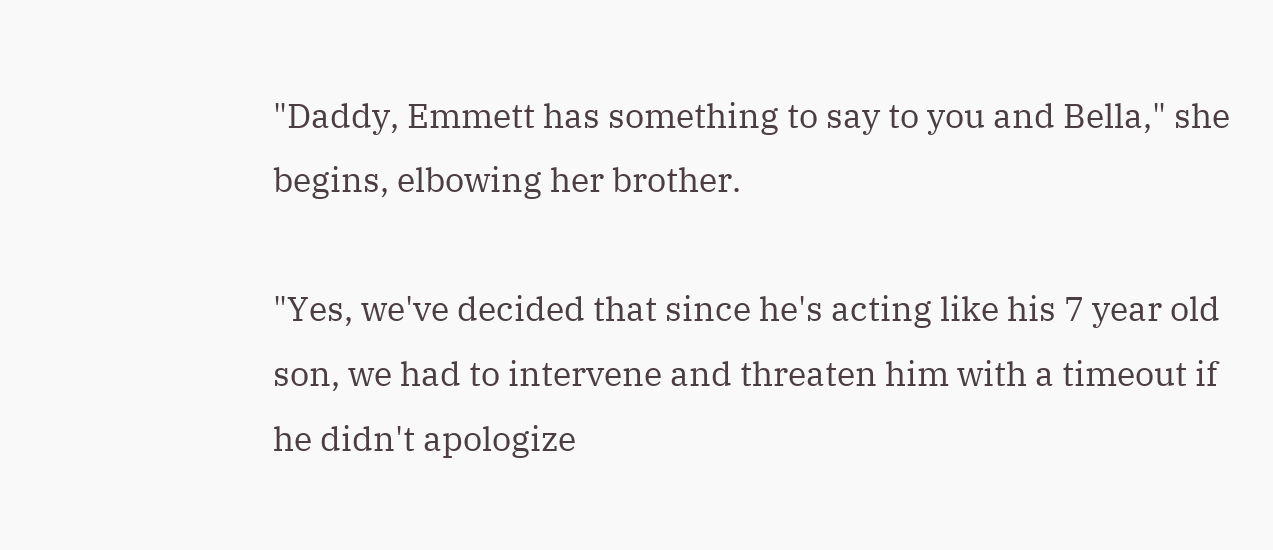"Daddy, Emmett has something to say to you and Bella," she begins, elbowing her brother.

"Yes, we've decided that since he's acting like his 7 year old son, we had to intervene and threaten him with a timeout if he didn't apologize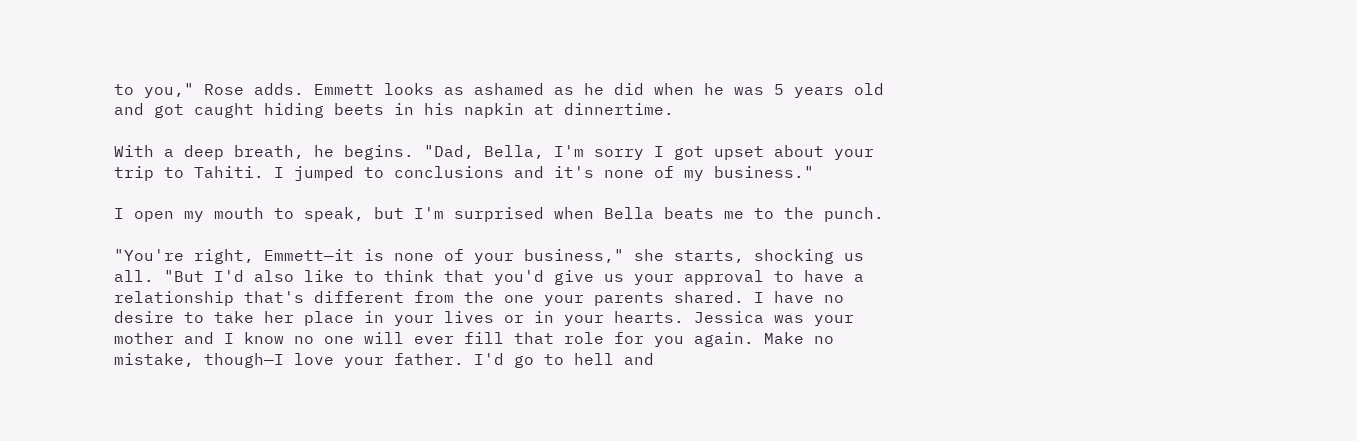to you," Rose adds. Emmett looks as ashamed as he did when he was 5 years old and got caught hiding beets in his napkin at dinnertime.

With a deep breath, he begins. "Dad, Bella, I'm sorry I got upset about your trip to Tahiti. I jumped to conclusions and it's none of my business."

I open my mouth to speak, but I'm surprised when Bella beats me to the punch.

"You're right, Emmett—it is none of your business," she starts, shocking us all. "But I'd also like to think that you'd give us your approval to have a relationship that's different from the one your parents shared. I have no desire to take her place in your lives or in your hearts. Jessica was your mother and I know no one will ever fill that role for you again. Make no mistake, though—I love your father. I'd go to hell and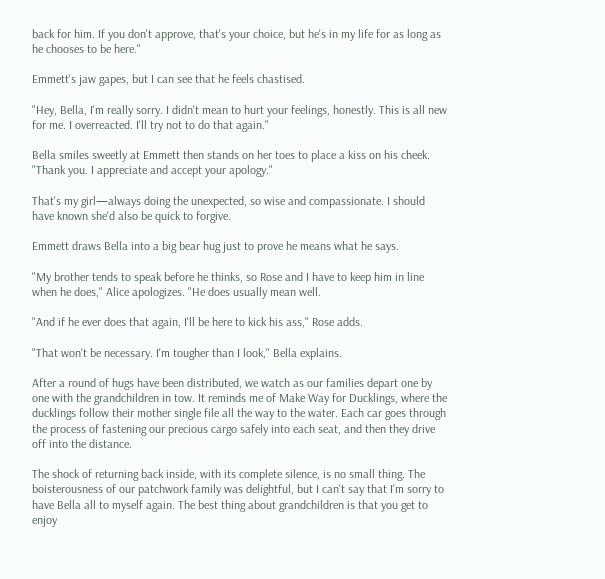back for him. If you don't approve, that's your choice, but he's in my life for as long as he chooses to be here."

Emmett's jaw gapes, but I can see that he feels chastised.

"Hey, Bella, I'm really sorry. I didn't mean to hurt your feelings, honestly. This is all new for me. I overreacted. I'll try not to do that again."

Bella smiles sweetly at Emmett then stands on her toes to place a kiss on his cheek. "Thank you. I appreciate and accept your apology."

That's my girl—always doing the unexpected, so wise and compassionate. I should have known she'd also be quick to forgive.

Emmett draws Bella into a big bear hug just to prove he means what he says.

"My brother tends to speak before he thinks, so Rose and I have to keep him in line when he does," Alice apologizes. "He does usually mean well.

"And if he ever does that again, I'll be here to kick his ass," Rose adds.

"That won't be necessary. I'm tougher than I look," Bella explains.

After a round of hugs have been distributed, we watch as our families depart one by one with the grandchildren in tow. It reminds me of Make Way for Ducklings, where the ducklings follow their mother single file all the way to the water. Each car goes through the process of fastening our precious cargo safely into each seat, and then they drive off into the distance.

The shock of returning back inside, with its complete silence, is no small thing. The boisterousness of our patchwork family was delightful, but I can't say that I'm sorry to have Bella all to myself again. The best thing about grandchildren is that you get to enjoy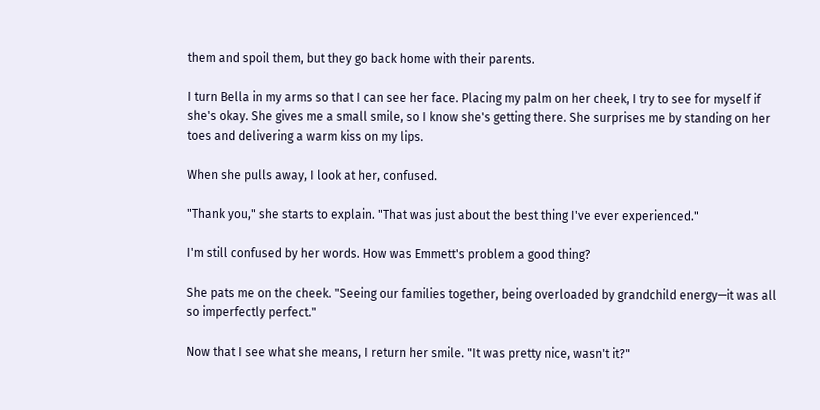them and spoil them, but they go back home with their parents.

I turn Bella in my arms so that I can see her face. Placing my palm on her cheek, I try to see for myself if she's okay. She gives me a small smile, so I know she's getting there. She surprises me by standing on her toes and delivering a warm kiss on my lips.

When she pulls away, I look at her, confused.

"Thank you," she starts to explain. "That was just about the best thing I've ever experienced."

I'm still confused by her words. How was Emmett's problem a good thing?

She pats me on the cheek. "Seeing our families together, being overloaded by grandchild energy—it was all so imperfectly perfect."

Now that I see what she means, I return her smile. "It was pretty nice, wasn't it?"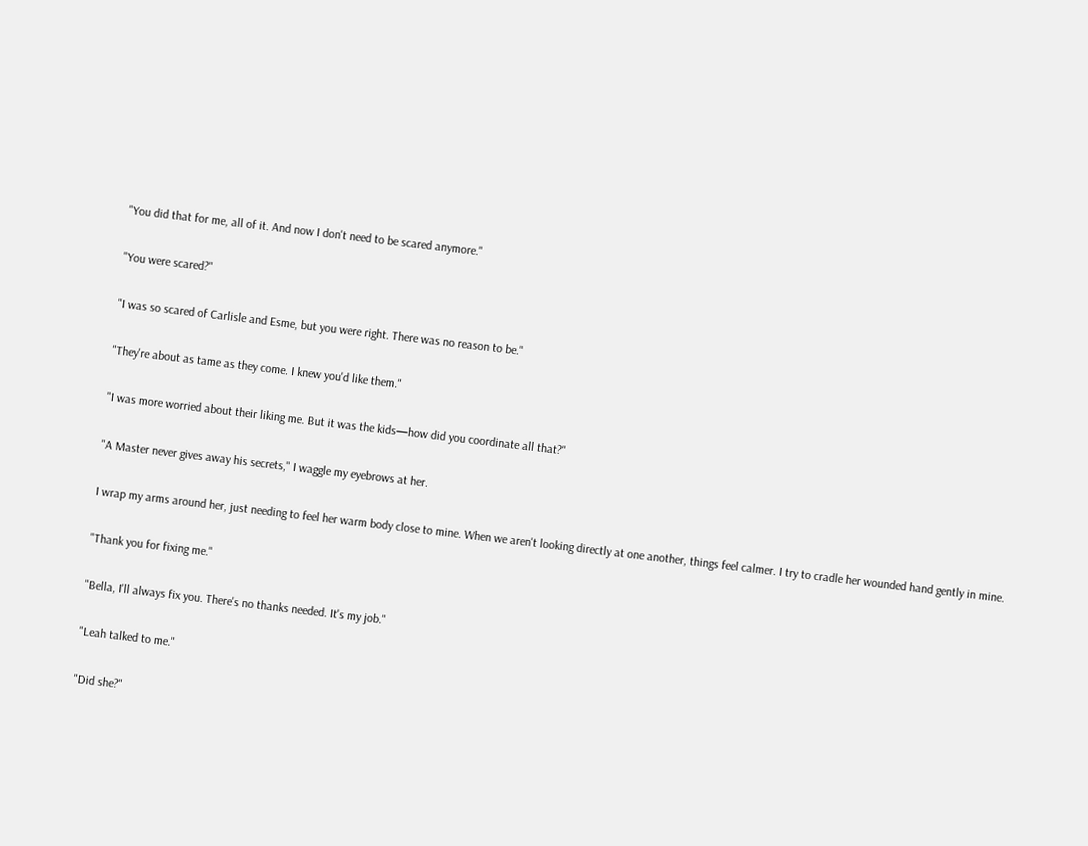"You did that for me, all of it. And now I don't need to be scared anymore."

"You were scared?"

"I was so scared of Carlisle and Esme, but you were right. There was no reason to be."

"They're about as tame as they come. I knew you'd like them."

"I was more worried about their liking me. But it was the kids—how did you coordinate all that?"

"A Master never gives away his secrets," I waggle my eyebrows at her.

I wrap my arms around her, just needing to feel her warm body close to mine. When we aren't looking directly at one another, things feel calmer. I try to cradle her wounded hand gently in mine.

"Thank you for fixing me."

"Bella, I'll always fix you. There's no thanks needed. It's my job."

"Leah talked to me."

"Did she?"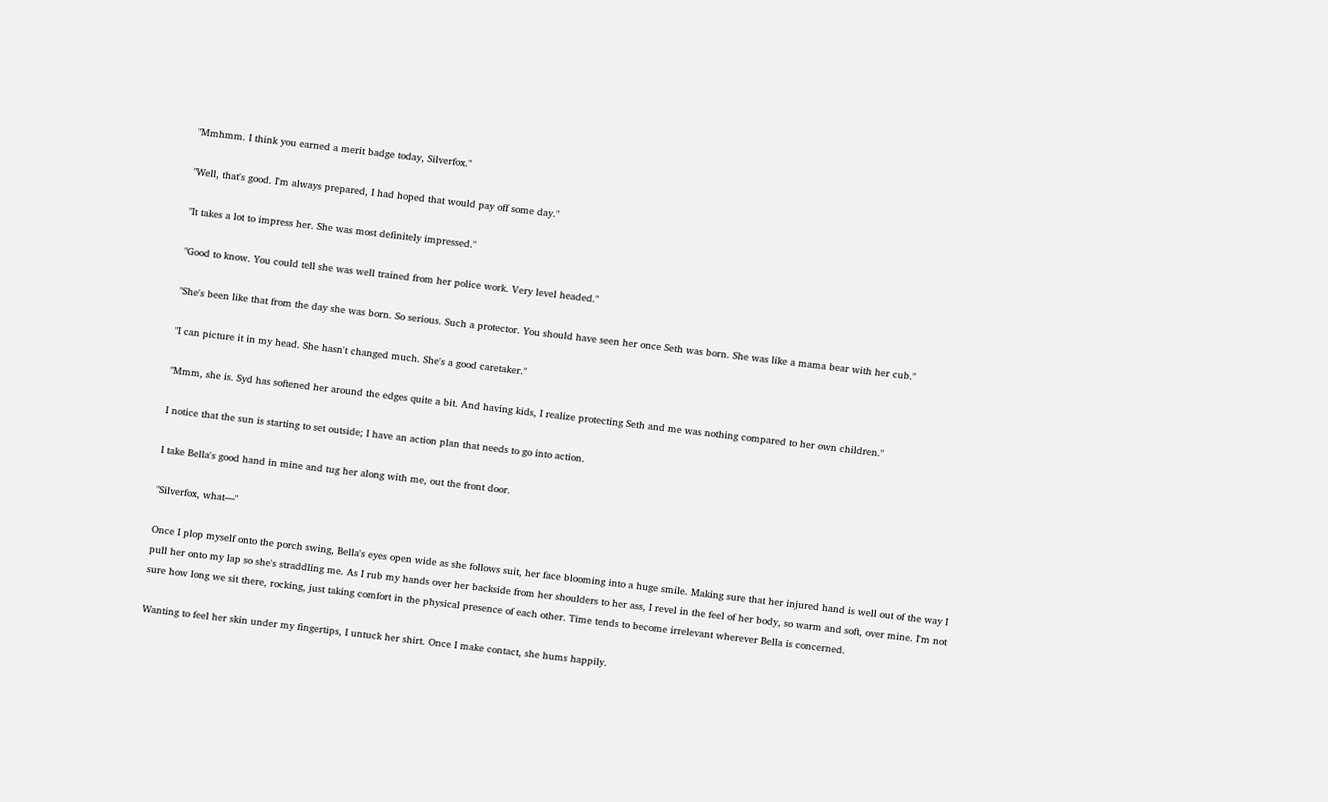"Mmhmm. I think you earned a merit badge today, Silverfox."

"Well, that's good. I'm always prepared, I had hoped that would pay off some day."

"It takes a lot to impress her. She was most definitely impressed."

"Good to know. You could tell she was well trained from her police work. Very level headed."

"She's been like that from the day she was born. So serious. Such a protector. You should have seen her once Seth was born. She was like a mama bear with her cub."

"I can picture it in my head. She hasn't changed much. She's a good caretaker."

"Mmm, she is. Syd has softened her around the edges quite a bit. And having kids, I realize protecting Seth and me was nothing compared to her own children."

I notice that the sun is starting to set outside; I have an action plan that needs to go into action.

I take Bella's good hand in mine and tug her along with me, out the front door.

"Silverfox, what—"

Once I plop myself onto the porch swing, Bella's eyes open wide as she follows suit, her face blooming into a huge smile. Making sure that her injured hand is well out of the way I pull her onto my lap so she's straddling me. As I rub my hands over her backside from her shoulders to her ass, I revel in the feel of her body, so warm and soft, over mine. I'm not sure how long we sit there, rocking, just taking comfort in the physical presence of each other. Time tends to become irrelevant wherever Bella is concerned.

Wanting to feel her skin under my fingertips, I untuck her shirt. Once I make contact, she hums happily.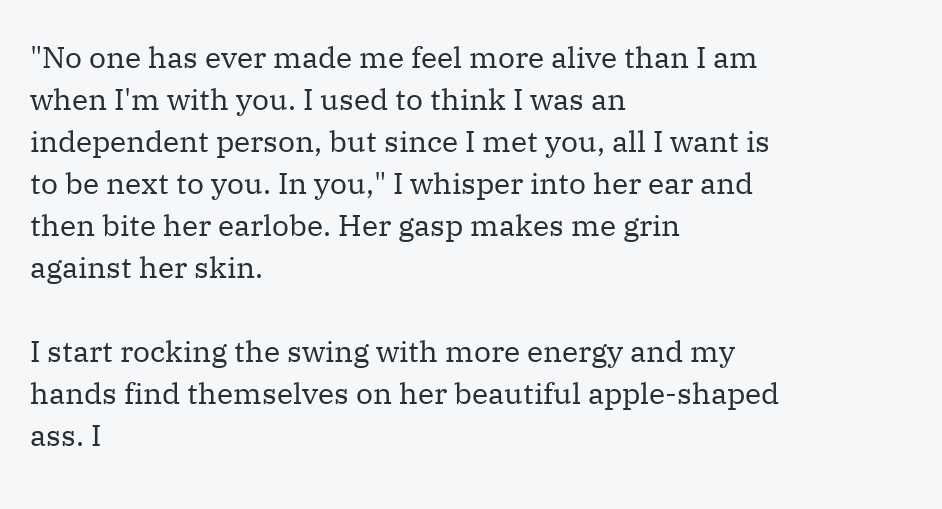"No one has ever made me feel more alive than I am when I'm with you. I used to think I was an independent person, but since I met you, all I want is to be next to you. In you," I whisper into her ear and then bite her earlobe. Her gasp makes me grin against her skin.

I start rocking the swing with more energy and my hands find themselves on her beautiful apple-shaped ass. I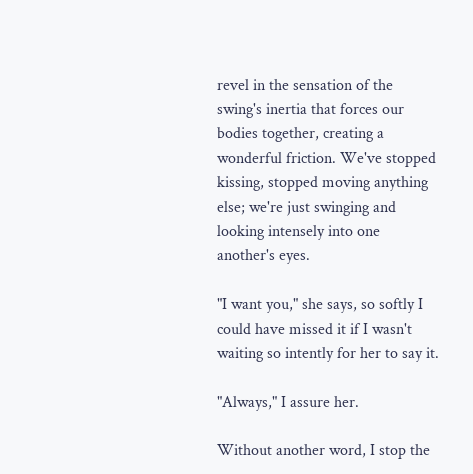revel in the sensation of the swing's inertia that forces our bodies together, creating a wonderful friction. We've stopped kissing, stopped moving anything else; we're just swinging and looking intensely into one another's eyes.

"I want you," she says, so softly I could have missed it if I wasn't waiting so intently for her to say it.

"Always," I assure her.

Without another word, I stop the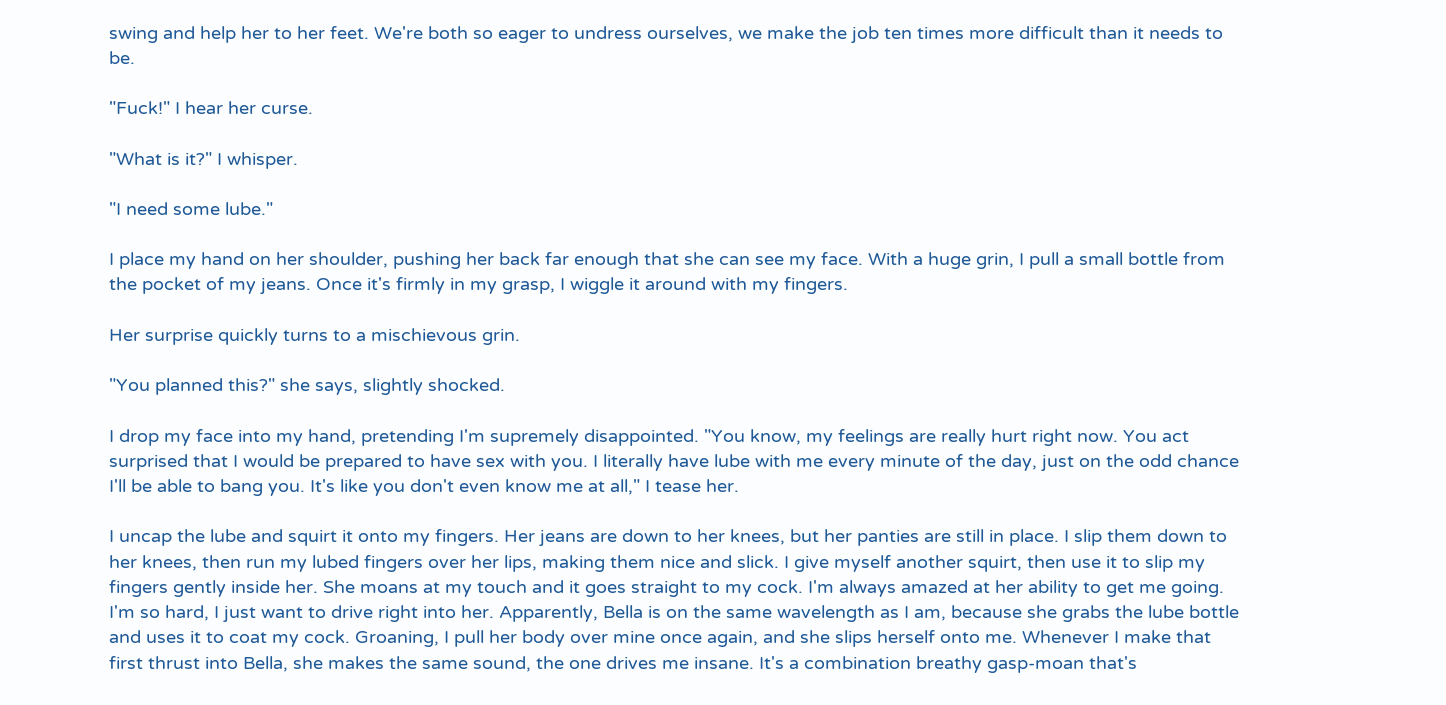swing and help her to her feet. We're both so eager to undress ourselves, we make the job ten times more difficult than it needs to be.

"Fuck!" I hear her curse.

"What is it?" I whisper.

"I need some lube."

I place my hand on her shoulder, pushing her back far enough that she can see my face. With a huge grin, I pull a small bottle from the pocket of my jeans. Once it's firmly in my grasp, I wiggle it around with my fingers.

Her surprise quickly turns to a mischievous grin.

"You planned this?" she says, slightly shocked.

I drop my face into my hand, pretending I'm supremely disappointed. "You know, my feelings are really hurt right now. You act surprised that I would be prepared to have sex with you. I literally have lube with me every minute of the day, just on the odd chance I'll be able to bang you. It's like you don't even know me at all," I tease her.

I uncap the lube and squirt it onto my fingers. Her jeans are down to her knees, but her panties are still in place. I slip them down to her knees, then run my lubed fingers over her lips, making them nice and slick. I give myself another squirt, then use it to slip my fingers gently inside her. She moans at my touch and it goes straight to my cock. I'm always amazed at her ability to get me going. I'm so hard, I just want to drive right into her. Apparently, Bella is on the same wavelength as I am, because she grabs the lube bottle and uses it to coat my cock. Groaning, I pull her body over mine once again, and she slips herself onto me. Whenever I make that first thrust into Bella, she makes the same sound, the one drives me insane. It's a combination breathy gasp-moan that's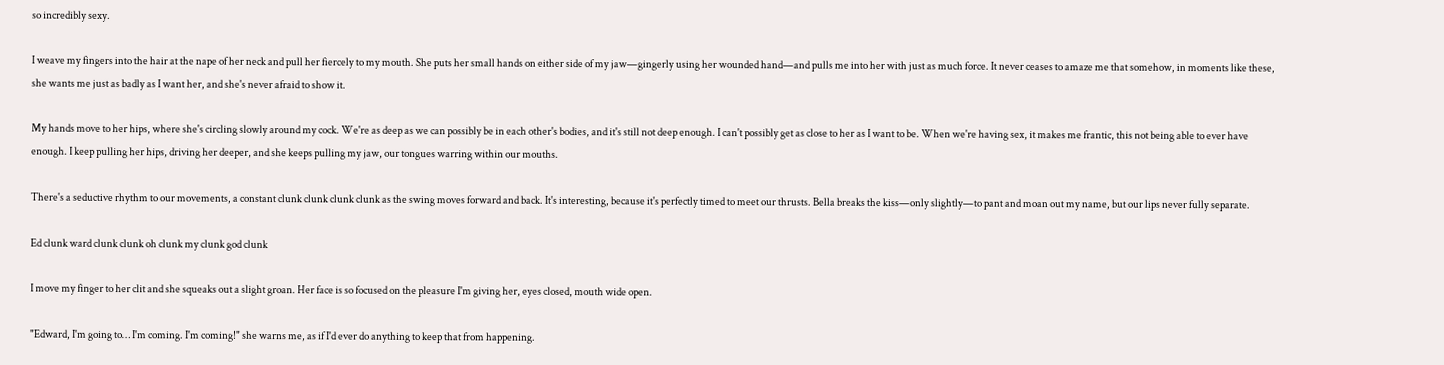so incredibly sexy.

I weave my fingers into the hair at the nape of her neck and pull her fiercely to my mouth. She puts her small hands on either side of my jaw—gingerly using her wounded hand—and pulls me into her with just as much force. It never ceases to amaze me that somehow, in moments like these, she wants me just as badly as I want her, and she's never afraid to show it.

My hands move to her hips, where she's circling slowly around my cock. We're as deep as we can possibly be in each other's bodies, and it's still not deep enough. I can't possibly get as close to her as I want to be. When we're having sex, it makes me frantic, this not being able to ever have enough. I keep pulling her hips, driving her deeper, and she keeps pulling my jaw, our tongues warring within our mouths.

There's a seductive rhythm to our movements, a constant clunk clunk clunk clunk as the swing moves forward and back. It's interesting, because it's perfectly timed to meet our thrusts. Bella breaks the kiss—only slightly—to pant and moan out my name, but our lips never fully separate.

Ed clunk ward clunk clunk oh clunk my clunk god clunk

I move my finger to her clit and she squeaks out a slight groan. Her face is so focused on the pleasure I'm giving her, eyes closed, mouth wide open.

"Edward, I'm going to… I'm coming. I'm coming!" she warns me, as if I'd ever do anything to keep that from happening.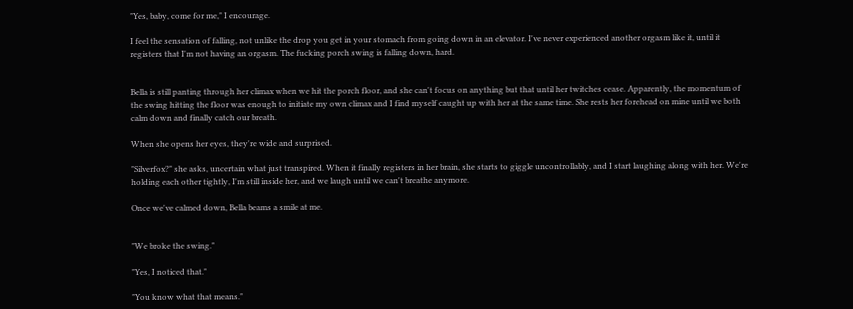"Yes, baby, come for me," I encourage.

I feel the sensation of falling, not unlike the drop you get in your stomach from going down in an elevator. I've never experienced another orgasm like it, until it registers that I'm not having an orgasm. The fucking porch swing is falling down, hard.


Bella is still panting through her climax when we hit the porch floor, and she can't focus on anything but that until her twitches cease. Apparently, the momentum of the swing hitting the floor was enough to initiate my own climax and I find myself caught up with her at the same time. She rests her forehead on mine until we both calm down and finally catch our breath.

When she opens her eyes, they're wide and surprised.

"Silverfox?" she asks, uncertain what just transpired. When it finally registers in her brain, she starts to giggle uncontrollably, and I start laughing along with her. We're holding each other tightly, I'm still inside her, and we laugh until we can't breathe anymore.

Once we've calmed down, Bella beams a smile at me.


"We broke the swing."

"Yes, I noticed that."

"You know what that means."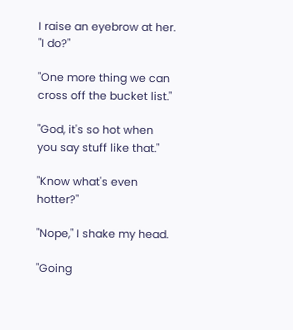I raise an eyebrow at her. "I do?"

"One more thing we can cross off the bucket list."

"God, it's so hot when you say stuff like that."

"Know what's even hotter?"

"Nope," I shake my head.

"Going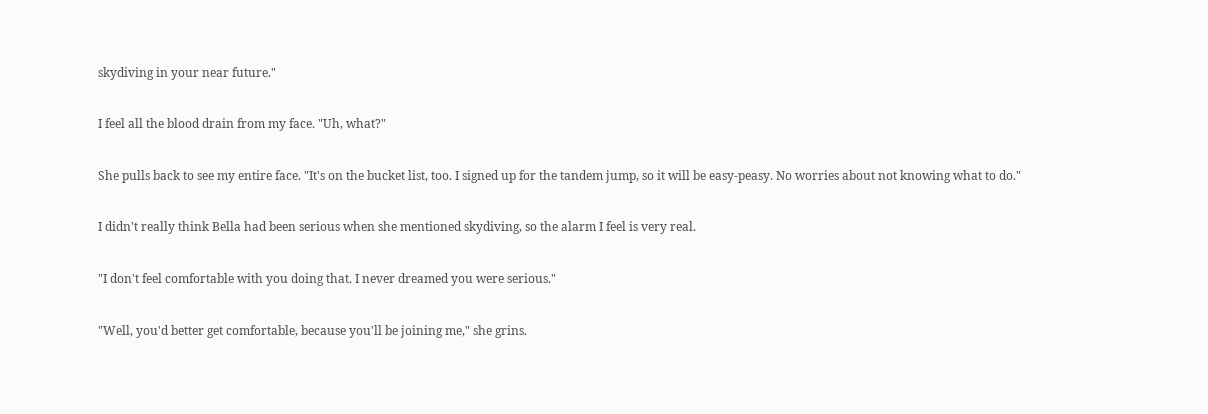skydiving in your near future."

I feel all the blood drain from my face. "Uh, what?"

She pulls back to see my entire face. "It's on the bucket list, too. I signed up for the tandem jump, so it will be easy-peasy. No worries about not knowing what to do."

I didn't really think Bella had been serious when she mentioned skydiving, so the alarm I feel is very real.

"I don't feel comfortable with you doing that. I never dreamed you were serious."

"Well, you'd better get comfortable, because you'll be joining me," she grins.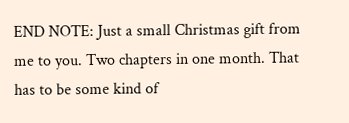END NOTE: Just a small Christmas gift from me to you. Two chapters in one month. That has to be some kind of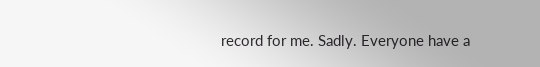record for me. Sadly. Everyone have a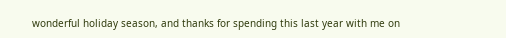wonderful holiday season, and thanks for spending this last year with me on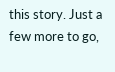this story. Just a few more to go,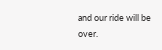and our ride will be over.